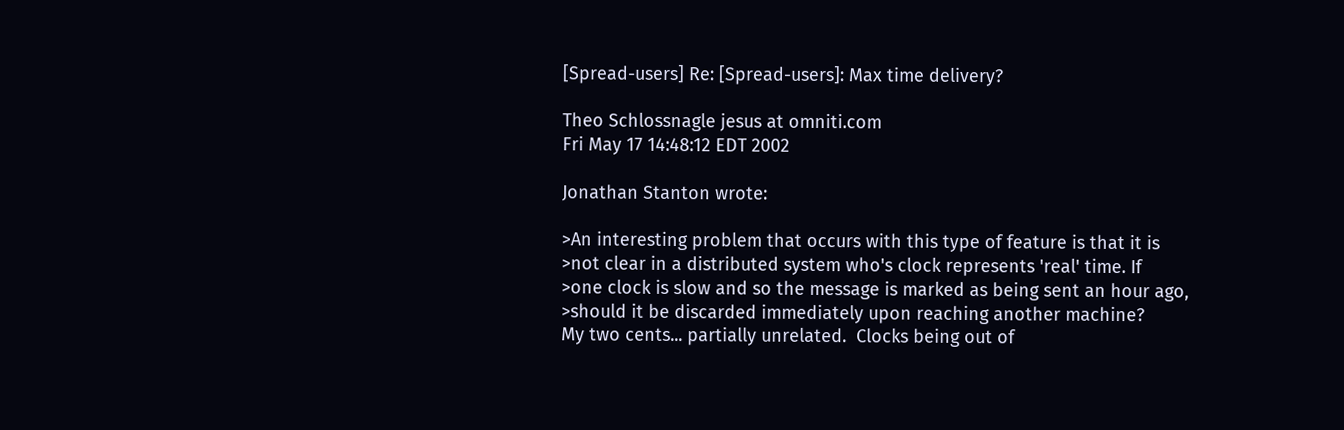[Spread-users] Re: [Spread-users]: Max time delivery?

Theo Schlossnagle jesus at omniti.com
Fri May 17 14:48:12 EDT 2002

Jonathan Stanton wrote:

>An interesting problem that occurs with this type of feature is that it is
>not clear in a distributed system who's clock represents 'real' time. If
>one clock is slow and so the message is marked as being sent an hour ago,
>should it be discarded immediately upon reaching another machine?
My two cents... partially unrelated.  Clocks being out of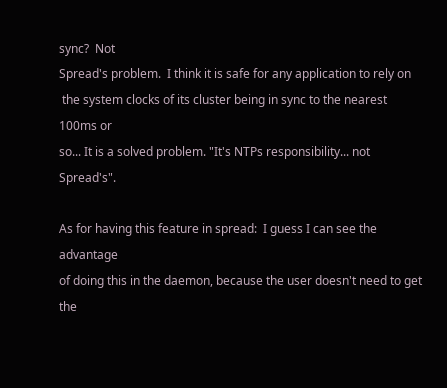sync?  Not
Spread's problem.  I think it is safe for any application to rely on
 the system clocks of its cluster being in sync to the nearest 100ms or
so... It is a solved problem. "It's NTPs responsibility... not Spread's".

As for having this feature in spread:  I guess I can see the advantage
of doing this in the daemon, because the user doesn't need to get the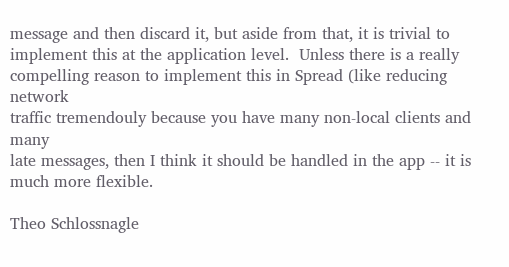message and then discard it, but aside from that, it is trivial to
implement this at the application level.  Unless there is a really
compelling reason to implement this in Spread (like reducing network
traffic tremendouly because you have many non-local clients and many
late messages, then I think it should be handled in the app -- it is
much more flexible.

Theo Schlossnagle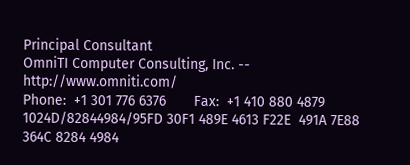Principal Consultant
OmniTI Computer Consulting, Inc. -- http://www.omniti.com/
Phone:  +1 301 776 6376       Fax:  +1 410 880 4879
1024D/82844984/95FD 30F1 489E 4613 F22E  491A 7E88 364C 8284 4984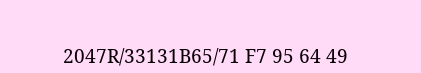2047R/33131B65/71 F7 95 64 49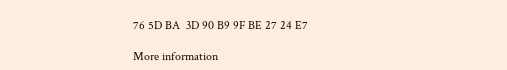76 5D BA  3D 90 B9 9F BE 27 24 E7

More information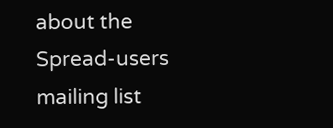about the Spread-users mailing list